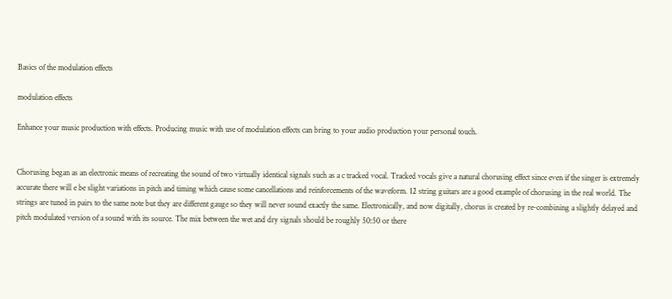Basics of the modulation effects

modulation effects

Enhance your music production with effects. Producing music with use of modulation effects can bring to your audio production your personal touch.


Chorusing began as an electronic means of recreating the sound of two virtually identical signals such as a c tracked vocal. Tracked vocals give a natural chorusing effect since even if the singer is extremely accurate there will e be slight variations in pitch and timing which cause some cancellations and reinforcements of the waveform. 12 string guitars are a good example of chorusing in the real world. The strings are tuned in pairs to the same note but they are different gauge so they will never sound exactly the same. Electronically, and now digitally, chorus is created by re-combining a slightly delayed and pitch modulated version of a sound with its source. The mix between the wet and dry signals should be roughly 50:50 or there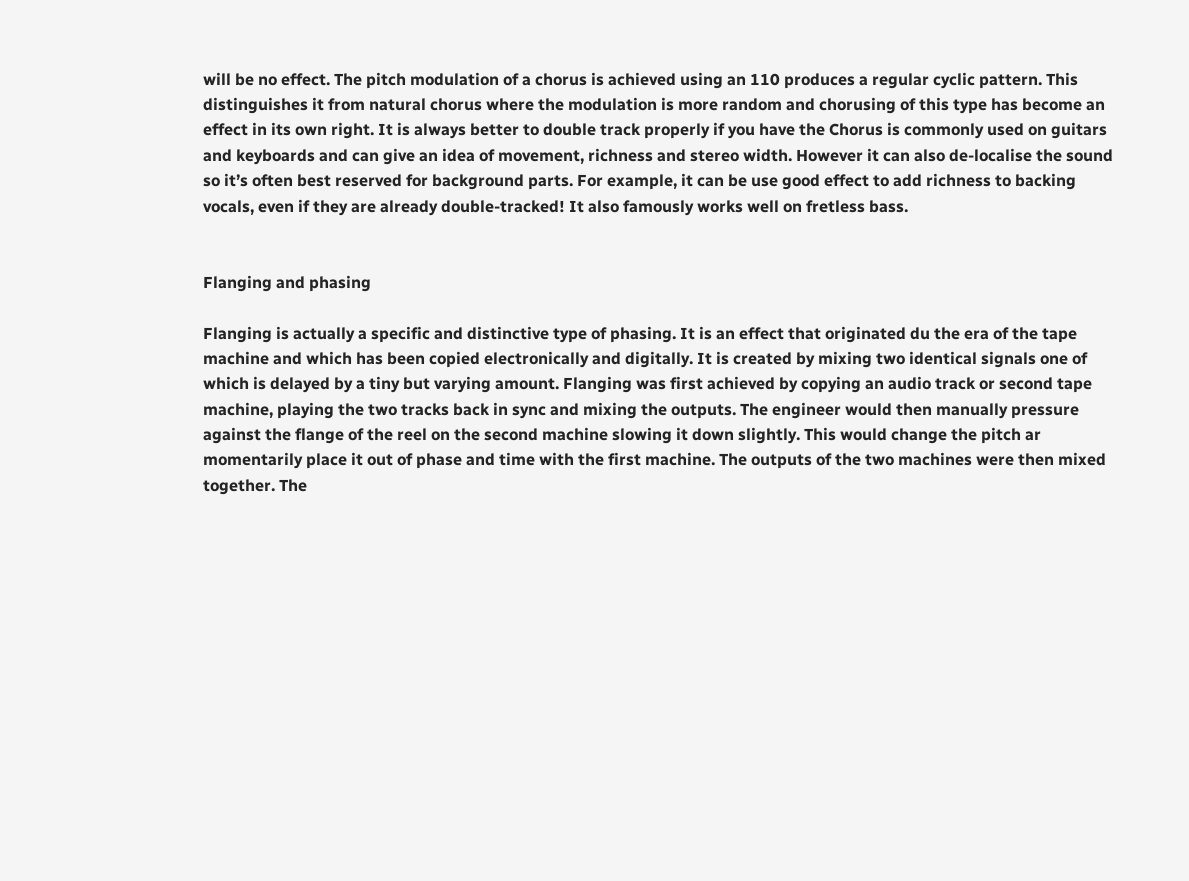will be no effect. The pitch modulation of a chorus is achieved using an 110 produces a regular cyclic pattern. This distinguishes it from natural chorus where the modulation is more random and chorusing of this type has become an effect in its own right. It is always better to double track properly if you have the Chorus is commonly used on guitars and keyboards and can give an idea of movement, richness and stereo width. However it can also de-localise the sound so it’s often best reserved for background parts. For example, it can be use good effect to add richness to backing vocals, even if they are already double-tracked! It also famously works well on fretless bass.


Flanging and phasing

Flanging is actually a specific and distinctive type of phasing. It is an effect that originated du the era of the tape machine and which has been copied electronically and digitally. It is created by mixing two identical signals one of which is delayed by a tiny but varying amount. Flanging was first achieved by copying an audio track or second tape machine, playing the two tracks back in sync and mixing the outputs. The engineer would then manually pressure against the flange of the reel on the second machine slowing it down slightly. This would change the pitch ar momentarily place it out of phase and time with the first machine. The outputs of the two machines were then mixed together. The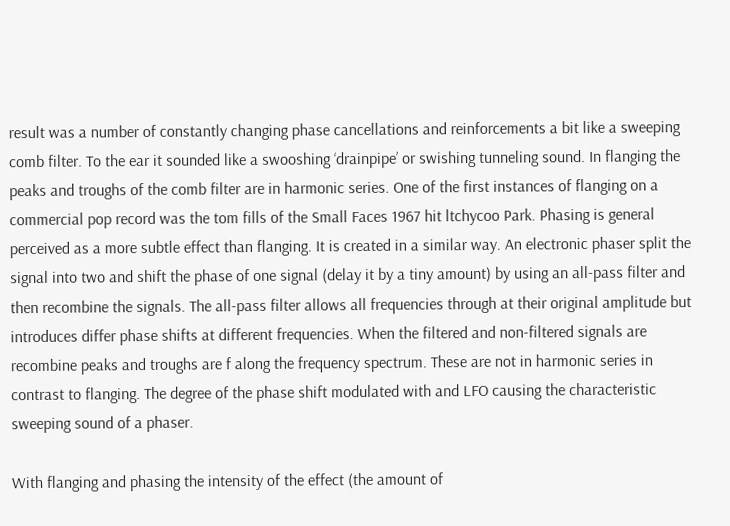result was a number of constantly changing phase cancellations and reinforcements a bit like a sweeping comb filter. To the ear it sounded like a swooshing ‘drainpipe’ or swishing tunneling sound. In flanging the peaks and troughs of the comb filter are in harmonic series. One of the first instances of flanging on a commercial pop record was the tom fills of the Small Faces 1967 hit ltchycoo Park. Phasing is general perceived as a more subtle effect than flanging. It is created in a similar way. An electronic phaser split the signal into two and shift the phase of one signal (delay it by a tiny amount) by using an all-pass filter and then recombine the signals. The all-pass filter allows all frequencies through at their original amplitude but introduces differ phase shifts at different frequencies. When the filtered and non-filtered signals are recombine peaks and troughs are f along the frequency spectrum. These are not in harmonic series in contrast to flanging. The degree of the phase shift modulated with and LFO causing the characteristic sweeping sound of a phaser.

With flanging and phasing the intensity of the effect (the amount of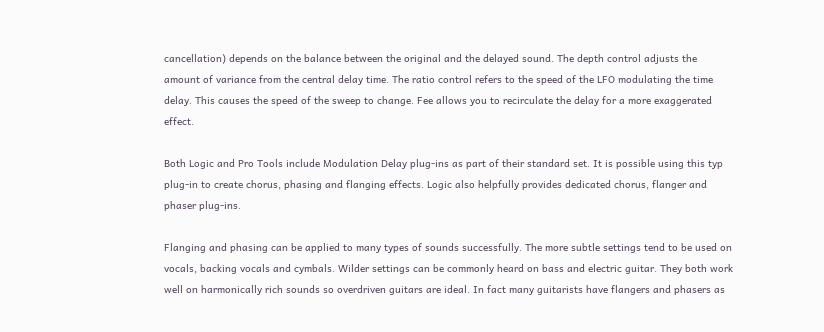cancellation) depends on the balance between the original and the delayed sound. The depth control adjusts the amount of variance from the central delay time. The ratio control refers to the speed of the LFO modulating the time delay. This causes the speed of the sweep to change. Fee allows you to recirculate the delay for a more exaggerated effect.

Both Logic and Pro Tools include Modulation Delay plug-ins as part of their standard set. It is possible using this typ plug-in to create chorus, phasing and flanging effects. Logic also helpfully provides dedicated chorus, flanger and phaser plug-ins.

Flanging and phasing can be applied to many types of sounds successfully. The more subtle settings tend to be used on vocals, backing vocals and cymbals. Wilder settings can be commonly heard on bass and electric guitar. They both work well on harmonically rich sounds so overdriven guitars are ideal. In fact many guitarists have flangers and phasers as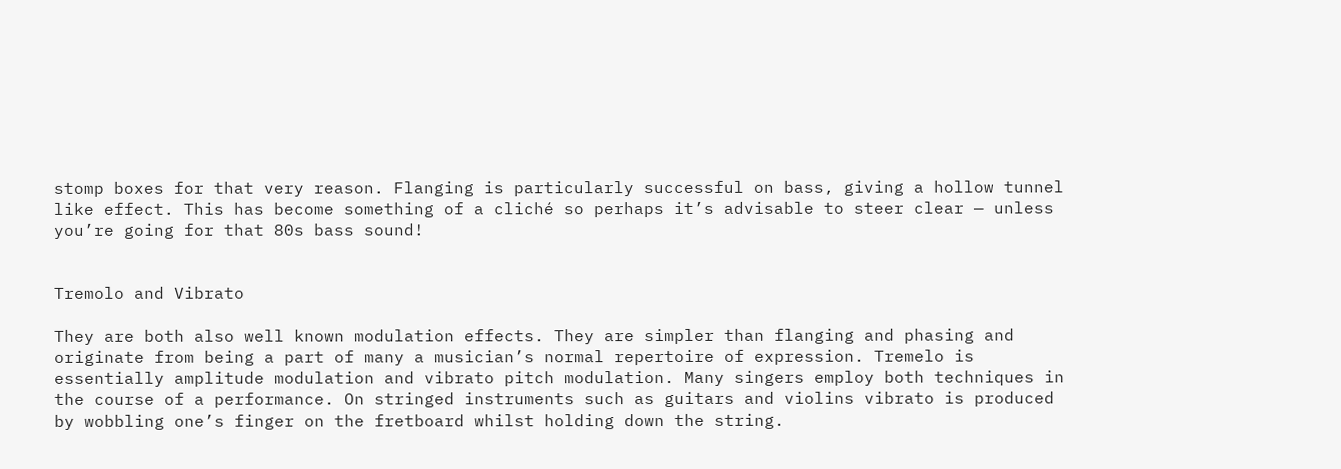stomp boxes for that very reason. Flanging is particularly successful on bass, giving a hollow tunnel like effect. This has become something of a cliché so perhaps it’s advisable to steer clear — unless you’re going for that 80s bass sound!


Tremolo and Vibrato

They are both also well known modulation effects. They are simpler than flanging and phasing and originate from being a part of many a musician’s normal repertoire of expression. Tremelo is essentially amplitude modulation and vibrato pitch modulation. Many singers employ both techniques in the course of a performance. On stringed instruments such as guitars and violins vibrato is produced by wobbling one’s finger on the fretboard whilst holding down the string.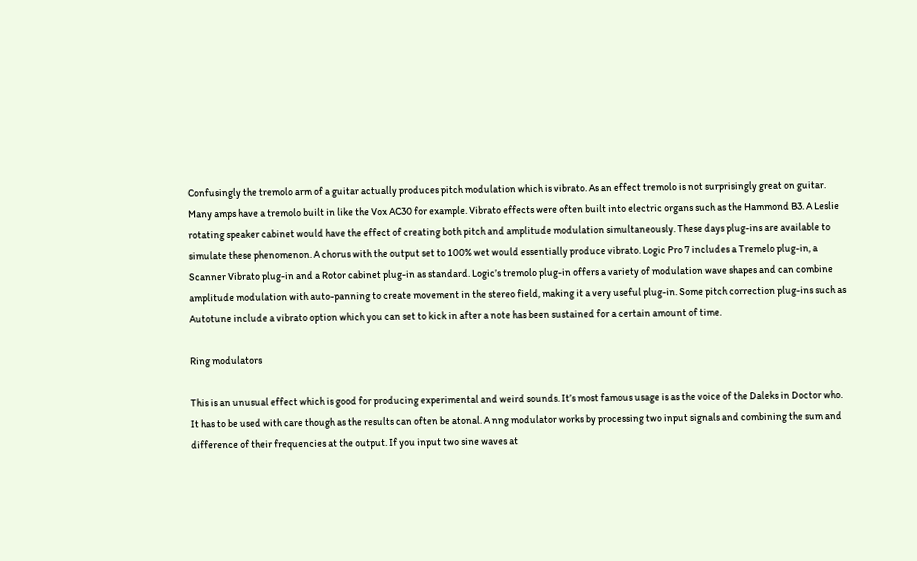Confusingly the tremolo arm of a guitar actually produces pitch modulation which is vibrato. As an effect tremolo is not surprisingly great on guitar. Many amps have a tremolo built in like the Vox AC30 for example. Vibrato effects were often built into electric organs such as the Hammond B3. A Leslie rotating speaker cabinet would have the effect of creating both pitch and amplitude modulation simultaneously. These days plug-ins are available to simulate these phenomenon. A chorus with the output set to 100% wet would essentially produce vibrato. Logic Pro 7 includes a Tremelo plug-in, a Scanner Vibrato plug-in and a Rotor cabinet plug-in as standard. Logic’s tremolo plug-in offers a variety of modulation wave shapes and can combine amplitude modulation with auto-panning to create movement in the stereo field, making it a very useful plug-in. Some pitch correction plug-ins such as Autotune include a vibrato option which you can set to kick in after a note has been sustained for a certain amount of time.

Ring modulators

This is an unusual effect which is good for producing experimental and weird sounds. It’s most famous usage is as the voice of the Daleks in Doctor who. It has to be used with care though as the results can often be atonal. A nng modulator works by processing two input signals and combining the sum and difference of their frequencies at the output. If you input two sine waves at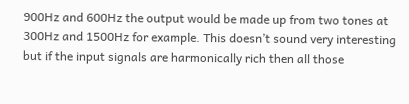900Hz and 600Hz the output would be made up from two tones at 300Hz and 1500Hz for example. This doesn’t sound very interesting but if the input signals are harmonically rich then all those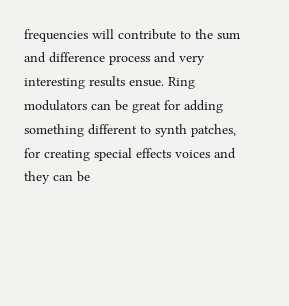frequencies will contribute to the sum and difference process and very interesting results ensue. Ring modulators can be great for adding something different to synth patches, for creating special effects voices and they can be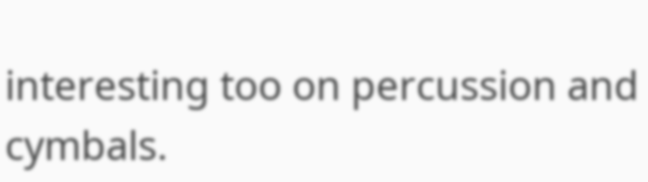interesting too on percussion and cymbals.